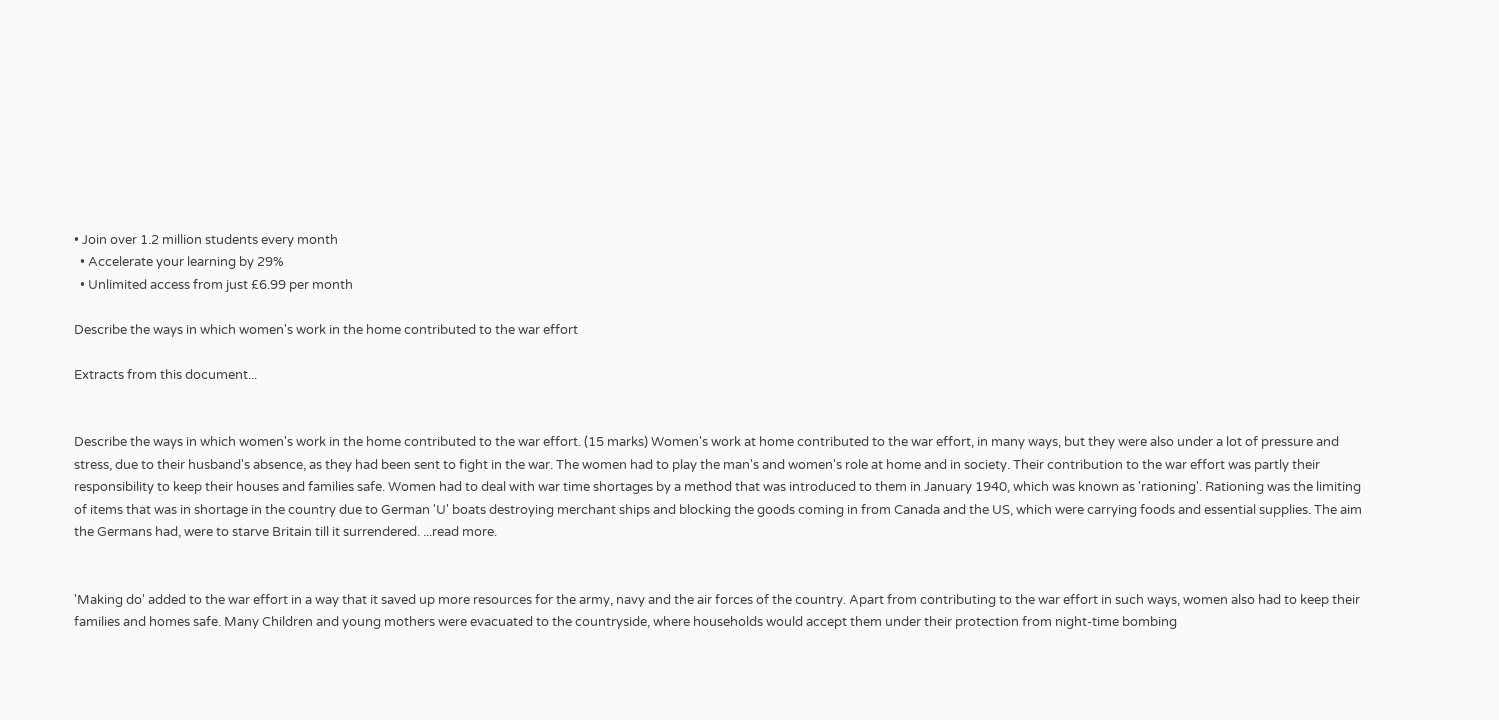• Join over 1.2 million students every month
  • Accelerate your learning by 29%
  • Unlimited access from just £6.99 per month

Describe the ways in which women's work in the home contributed to the war effort

Extracts from this document...


Describe the ways in which women's work in the home contributed to the war effort. (15 marks) Women's work at home contributed to the war effort, in many ways, but they were also under a lot of pressure and stress, due to their husband's absence, as they had been sent to fight in the war. The women had to play the man's and women's role at home and in society. Their contribution to the war effort was partly their responsibility to keep their houses and families safe. Women had to deal with war time shortages by a method that was introduced to them in January 1940, which was known as 'rationing'. Rationing was the limiting of items that was in shortage in the country due to German 'U' boats destroying merchant ships and blocking the goods coming in from Canada and the US, which were carrying foods and essential supplies. The aim the Germans had, were to starve Britain till it surrendered. ...read more.


'Making do' added to the war effort in a way that it saved up more resources for the army, navy and the air forces of the country. Apart from contributing to the war effort in such ways, women also had to keep their families and homes safe. Many Children and young mothers were evacuated to the countryside, where households would accept them under their protection from night-time bombing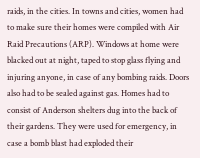raids, in the cities. In towns and cities, women had to make sure their homes were compiled with Air Raid Precautions (ARP). Windows at home were blacked out at night, taped to stop glass flying and injuring anyone, in case of any bombing raids. Doors also had to be sealed against gas. Homes had to consist of Anderson shelters dug into the back of their gardens. They were used for emergency, in case a bomb blast had exploded their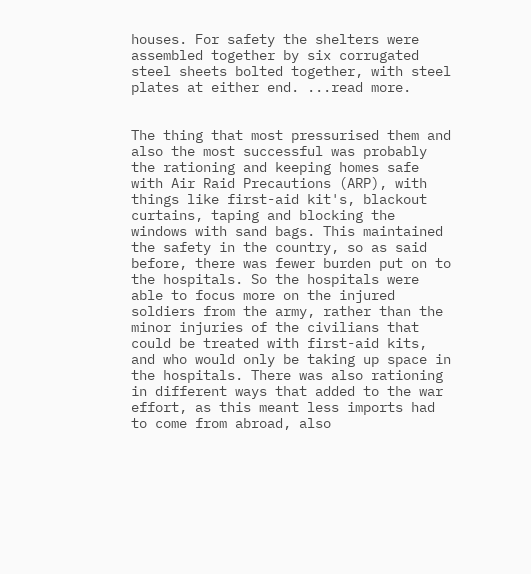houses. For safety the shelters were assembled together by six corrugated steel sheets bolted together, with steel plates at either end. ...read more.


The thing that most pressurised them and also the most successful was probably the rationing and keeping homes safe with Air Raid Precautions (ARP), with things like first-aid kit's, blackout curtains, taping and blocking the windows with sand bags. This maintained the safety in the country, so as said before, there was fewer burden put on to the hospitals. So the hospitals were able to focus more on the injured soldiers from the army, rather than the minor injuries of the civilians that could be treated with first-aid kits, and who would only be taking up space in the hospitals. There was also rationing in different ways that added to the war effort, as this meant less imports had to come from abroad, also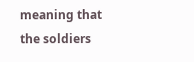meaning that the soldiers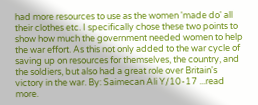had more resources to use as the women 'made do' all their clothes etc. I specifically chose these two points to show how much the government needed women to help the war effort. As this not only added to the war cycle of saving up on resources for themselves, the country, and the soldiers, but also had a great role over Britain's victory in the war. By: Saimecan Ali Y/10-17 ...read more.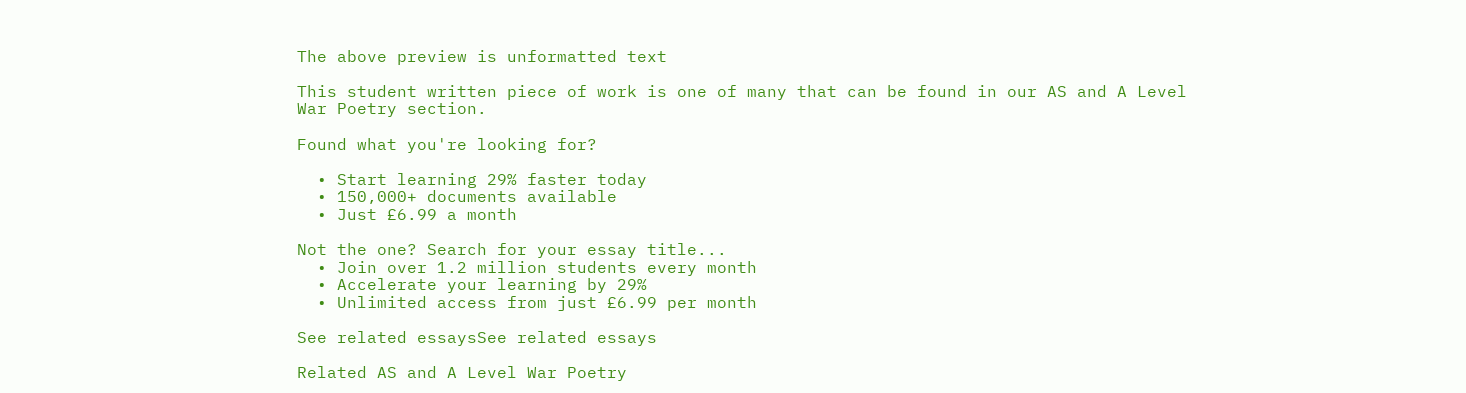The above preview is unformatted text

This student written piece of work is one of many that can be found in our AS and A Level War Poetry section.

Found what you're looking for?

  • Start learning 29% faster today
  • 150,000+ documents available
  • Just £6.99 a month

Not the one? Search for your essay title...
  • Join over 1.2 million students every month
  • Accelerate your learning by 29%
  • Unlimited access from just £6.99 per month

See related essaysSee related essays

Related AS and A Level War Poetry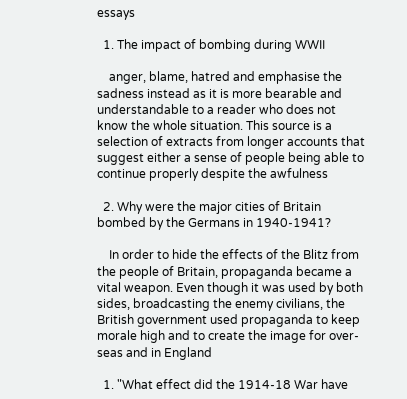essays

  1. The impact of bombing during WWII

    anger, blame, hatred and emphasise the sadness instead as it is more bearable and understandable to a reader who does not know the whole situation. This source is a selection of extracts from longer accounts that suggest either a sense of people being able to continue properly despite the awfulness

  2. Why were the major cities of Britain bombed by the Germans in 1940-1941?

    In order to hide the effects of the Blitz from the people of Britain, propaganda became a vital weapon. Even though it was used by both sides, broadcasting the enemy civilians, the British government used propaganda to keep morale high and to create the image for over-seas and in England

  1. "What effect did the 1914-18 War have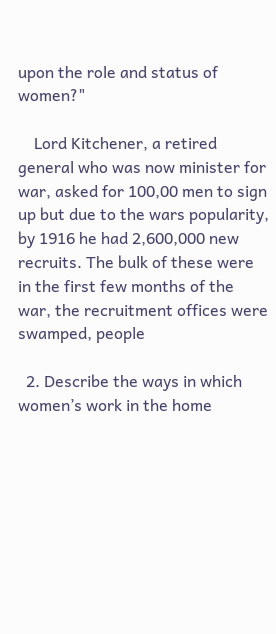upon the role and status of women?"

    Lord Kitchener, a retired general who was now minister for war, asked for 100,00 men to sign up but due to the wars popularity, by 1916 he had 2,600,000 new recruits. The bulk of these were in the first few months of the war, the recruitment offices were swamped, people

  2. Describe the ways in which women’s work in the home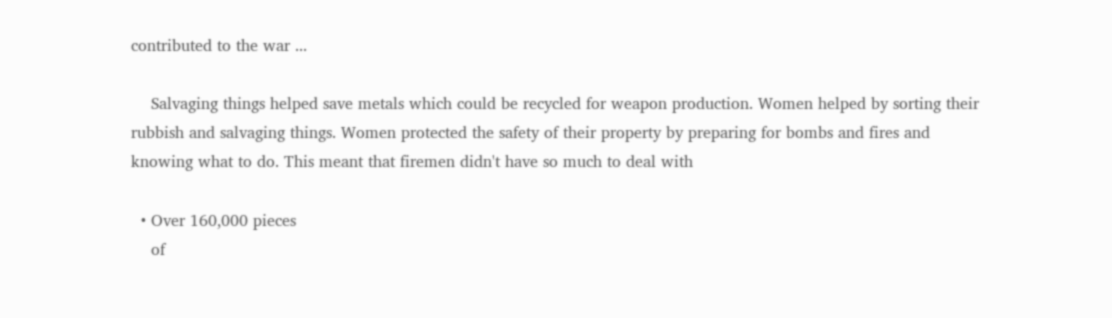contributed to the war ...

    Salvaging things helped save metals which could be recycled for weapon production. Women helped by sorting their rubbish and salvaging things. Women protected the safety of their property by preparing for bombs and fires and knowing what to do. This meant that firemen didn't have so much to deal with

  • Over 160,000 pieces
    of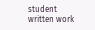student written work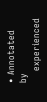• Annotated by
    experienced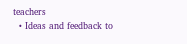teachers
  • Ideas and feedback to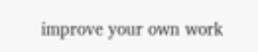improve your own work